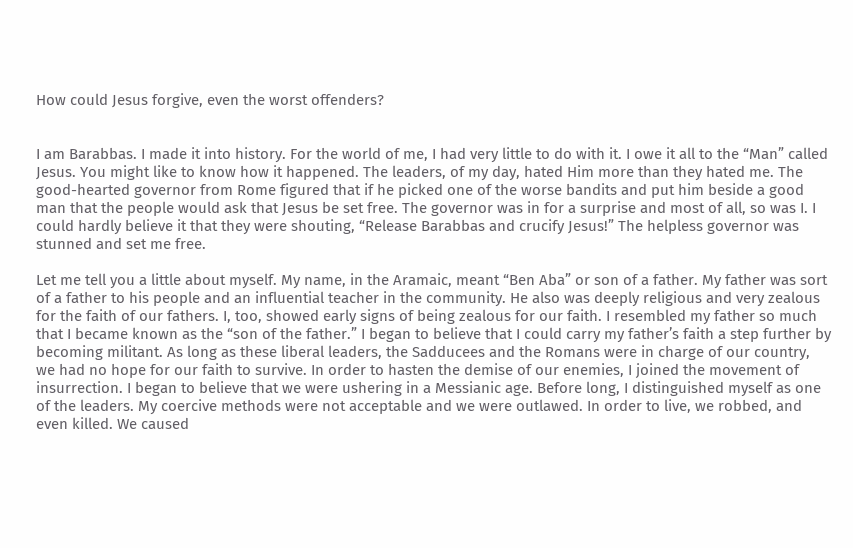How could Jesus forgive, even the worst offenders?


I am Barabbas. I made it into history. For the world of me, I had very little to do with it. I owe it all to the “Man” called Jesus. You might like to know how it happened. The leaders, of my day, hated Him more than they hated me. The good-hearted governor from Rome figured that if he picked one of the worse bandits and put him beside a good man that the people would ask that Jesus be set free. The governor was in for a surprise and most of all, so was I. I could hardly believe it that they were shouting, “Release Barabbas and crucify Jesus!” The helpless governor was stunned and set me free.

Let me tell you a little about myself. My name, in the Aramaic, meant “Ben Aba” or son of a father. My father was sort of a father to his people and an influential teacher in the community. He also was deeply religious and very zealous for the faith of our fathers. I, too, showed early signs of being zealous for our faith. I resembled my father so much that I became known as the “son of the father.” I began to believe that I could carry my father’s faith a step further by becoming militant. As long as these liberal leaders, the Sadducees and the Romans were in charge of our country, we had no hope for our faith to survive. In order to hasten the demise of our enemies, I joined the movement of insurrection. I began to believe that we were ushering in a Messianic age. Before long, I distinguished myself as one of the leaders. My coercive methods were not acceptable and we were outlawed. In order to live, we robbed, and even killed. We caused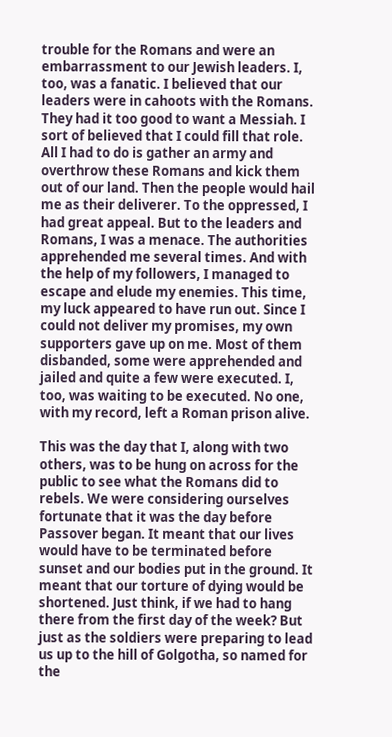trouble for the Romans and were an embarrassment to our Jewish leaders. I, too, was a fanatic. I believed that our leaders were in cahoots with the Romans. They had it too good to want a Messiah. I sort of believed that I could fill that role. All I had to do is gather an army and overthrow these Romans and kick them out of our land. Then the people would hail me as their deliverer. To the oppressed, I had great appeal. But to the leaders and Romans, I was a menace. The authorities apprehended me several times. And with the help of my followers, I managed to escape and elude my enemies. This time, my luck appeared to have run out. Since I could not deliver my promises, my own supporters gave up on me. Most of them disbanded, some were apprehended and jailed and quite a few were executed. I, too, was waiting to be executed. No one, with my record, left a Roman prison alive.

This was the day that I, along with two others, was to be hung on across for the public to see what the Romans did to rebels. We were considering ourselves fortunate that it was the day before Passover began. It meant that our lives would have to be terminated before sunset and our bodies put in the ground. It meant that our torture of dying would be shortened. Just think, if we had to hang there from the first day of the week? But just as the soldiers were preparing to lead us up to the hill of Golgotha, so named for the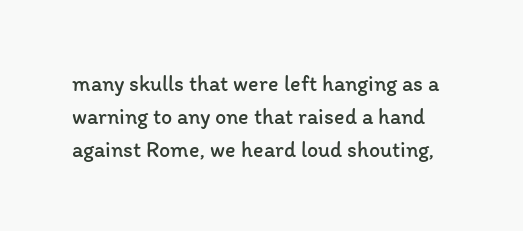many skulls that were left hanging as a warning to any one that raised a hand against Rome, we heard loud shouting,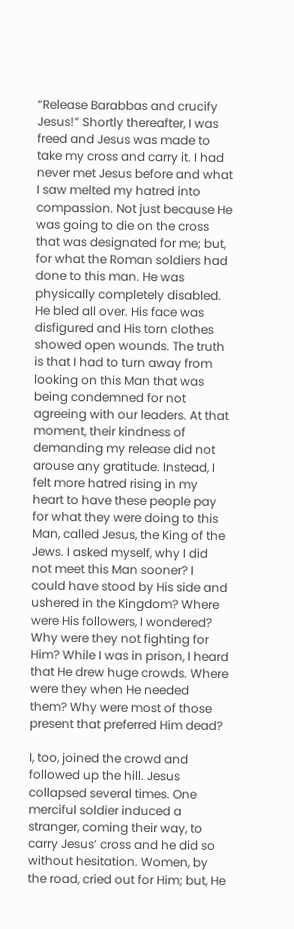“Release Barabbas and crucify Jesus!” Shortly thereafter, I was freed and Jesus was made to take my cross and carry it. I had never met Jesus before and what I saw melted my hatred into compassion. Not just because He was going to die on the cross that was designated for me; but, for what the Roman soldiers had done to this man. He was physically completely disabled. He bled all over. His face was disfigured and His torn clothes showed open wounds. The truth is that I had to turn away from looking on this Man that was being condemned for not agreeing with our leaders. At that moment, their kindness of demanding my release did not arouse any gratitude. Instead, I felt more hatred rising in my heart to have these people pay for what they were doing to this Man, called Jesus, the King of the Jews. I asked myself, why I did not meet this Man sooner? I could have stood by His side and ushered in the Kingdom? Where were His followers, I wondered? Why were they not fighting for Him? While I was in prison, I heard that He drew huge crowds. Where were they when He needed them? Why were most of those present that preferred Him dead?

I, too, joined the crowd and followed up the hill. Jesus collapsed several times. One merciful soldier induced a stranger, coming their way, to carry Jesus’ cross and he did so without hesitation. Women, by the road, cried out for Him; but, He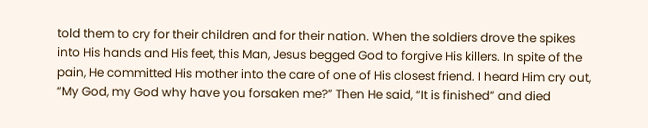told them to cry for their children and for their nation. When the soldiers drove the spikes into His hands and His feet, this Man, Jesus begged God to forgive His killers. In spite of the pain, He committed His mother into the care of one of His closest friend. I heard Him cry out, “My God, my God why have you forsaken me?” Then He said, “It is finished” and died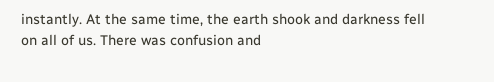instantly. At the same time, the earth shook and darkness fell on all of us. There was confusion and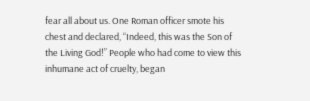fear all about us. One Roman officer smote his chest and declared, “Indeed, this was the Son of the Living God!” People who had come to view this inhumane act of cruelty, began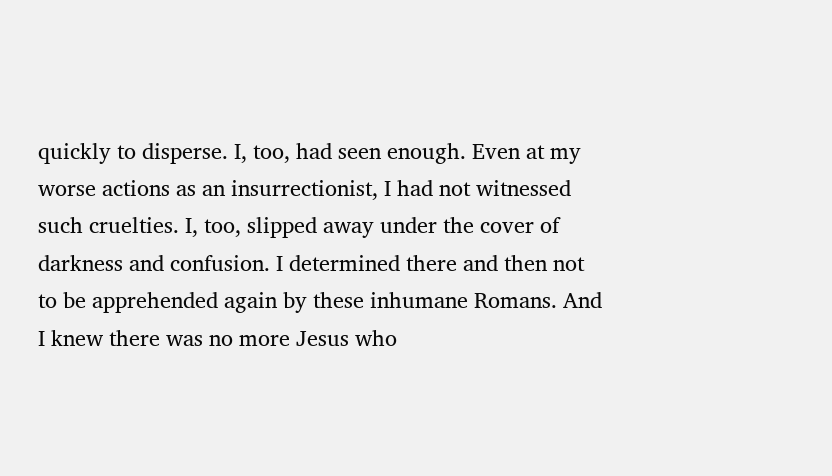quickly to disperse. I, too, had seen enough. Even at my worse actions as an insurrectionist, I had not witnessed such cruelties. I, too, slipped away under the cover of darkness and confusion. I determined there and then not to be apprehended again by these inhumane Romans. And I knew there was no more Jesus who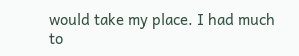would take my place. I had much to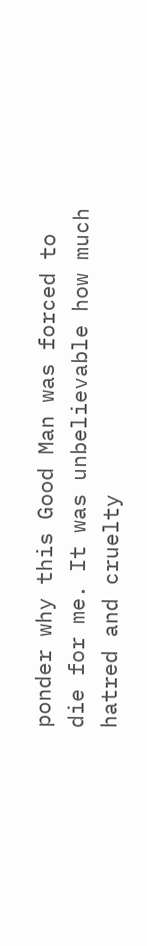ponder why this Good Man was forced to die for me. It was unbelievable how much hatred and cruelty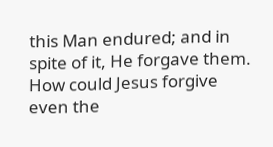this Man endured; and in spite of it, He forgave them. How could Jesus forgive even the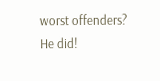worst offenders? He did!